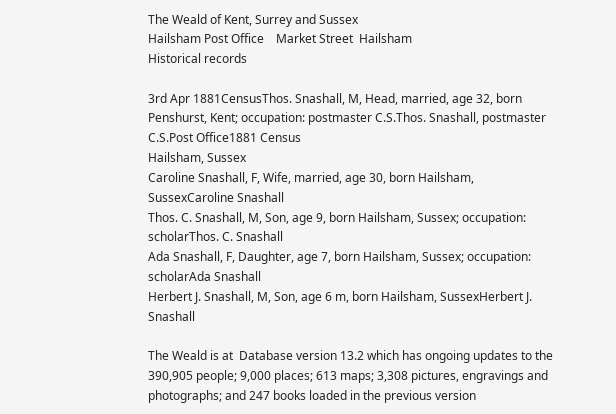The Weald of Kent, Surrey and Sussex
Hailsham Post Office    Market Street  Hailsham
Historical records

3rd Apr 1881CensusThos. Snashall, M, Head, married, age 32, born Penshurst, Kent; occupation: postmaster C.S.Thos. Snashall, postmaster C.S.Post Office1881 Census
Hailsham, Sussex
Caroline Snashall, F, Wife, married, age 30, born Hailsham, SussexCaroline Snashall
Thos. C. Snashall, M, Son, age 9, born Hailsham, Sussex; occupation: scholarThos. C. Snashall
Ada Snashall, F, Daughter, age 7, born Hailsham, Sussex; occupation: scholarAda Snashall
Herbert J. Snashall, M, Son, age 6 m, born Hailsham, SussexHerbert J. Snashall

The Weald is at  Database version 13.2 which has ongoing updates to the 390,905 people; 9,000 places; 613 maps; 3,308 pictures, engravings and photographs; and 247 books loaded in the previous version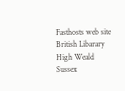Fasthosts web site
British Libarary
High Weald
Sussex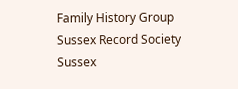Family History Group
Sussex Record Society
Sussex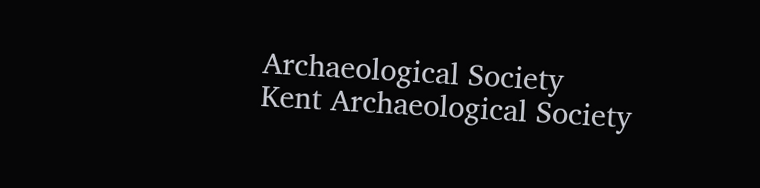Archaeological Society
Kent Archaeological Society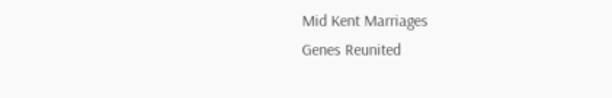Mid Kent Marriages
Genes Reunited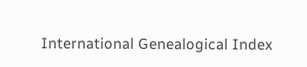International Genealogical Index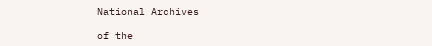National Archives

of the